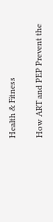Health & Fitness

How ART and PEP Prevent the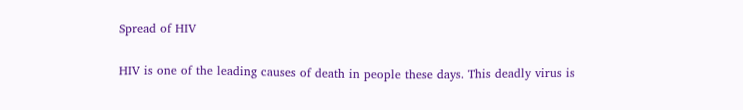Spread of HIV

HIV is one of the leading causes of death in people these days. This deadly virus is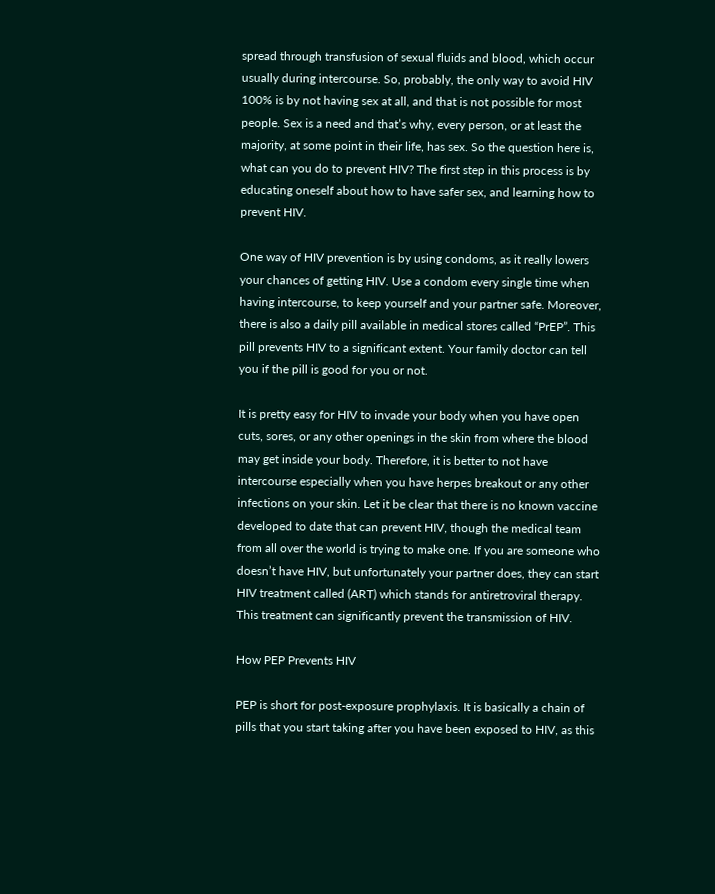spread through transfusion of sexual fluids and blood, which occur usually during intercourse. So, probably, the only way to avoid HIV 100% is by not having sex at all, and that is not possible for most people. Sex is a need and that’s why, every person, or at least the majority, at some point in their life, has sex. So the question here is, what can you do to prevent HIV? The first step in this process is by educating oneself about how to have safer sex, and learning how to prevent HIV.

One way of HIV prevention is by using condoms, as it really lowers your chances of getting HIV. Use a condom every single time when having intercourse, to keep yourself and your partner safe. Moreover, there is also a daily pill available in medical stores called “PrEP”. This pill prevents HIV to a significant extent. Your family doctor can tell you if the pill is good for you or not.

It is pretty easy for HIV to invade your body when you have open cuts, sores, or any other openings in the skin from where the blood may get inside your body. Therefore, it is better to not have intercourse especially when you have herpes breakout or any other infections on your skin. Let it be clear that there is no known vaccine developed to date that can prevent HIV, though the medical team from all over the world is trying to make one. If you are someone who doesn’t have HIV, but unfortunately your partner does, they can start HIV treatment called (ART) which stands for antiretroviral therapy. This treatment can significantly prevent the transmission of HIV.

How PEP Prevents HIV

PEP is short for post-exposure prophylaxis. It is basically a chain of pills that you start taking after you have been exposed to HIV, as this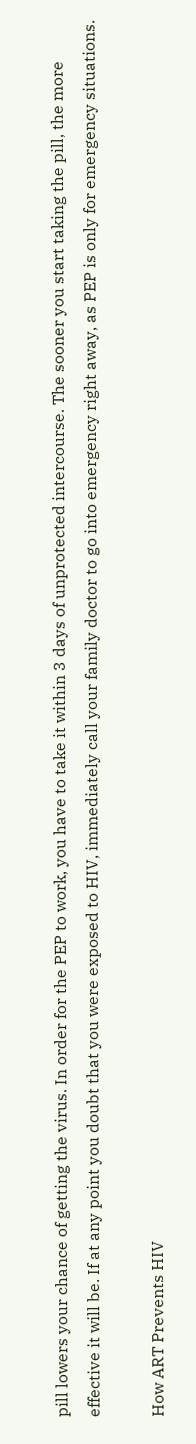pill lowers your chance of getting the virus. In order for the PEP to work, you have to take it within 3 days of unprotected intercourse. The sooner you start taking the pill, the more effective it will be. If at any point you doubt that you were exposed to HIV, immediately call your family doctor to go into emergency right away, as PEP is only for emergency situations.

How ART Prevents HIV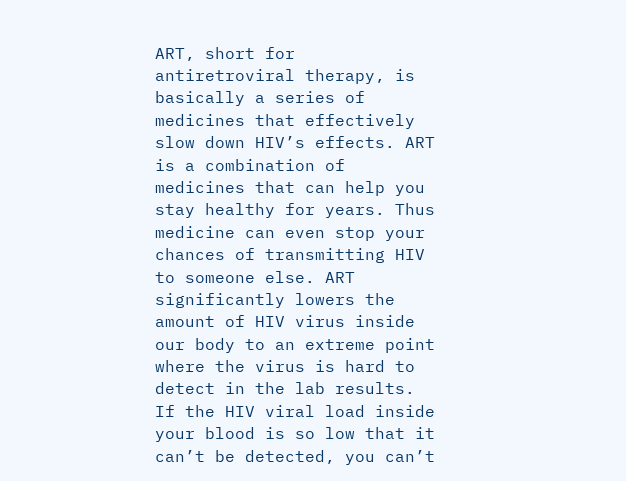ART, short for antiretroviral therapy, is basically a series of medicines that effectively slow down HIV’s effects. ART is a combination of medicines that can help you stay healthy for years. Thus medicine can even stop your chances of transmitting HIV to someone else. ART significantly lowers the amount of HIV virus inside our body to an extreme point where the virus is hard to detect in the lab results. If the HIV viral load inside your blood is so low that it can’t be detected, you can’t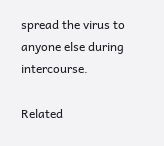spread the virus to anyone else during intercourse.

Related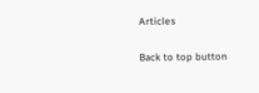Articles

Back to top button